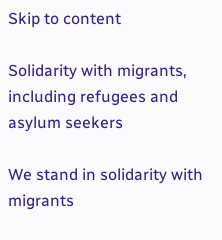Skip to content

Solidarity with migrants, including refugees and asylum seekers

We stand in solidarity with migrants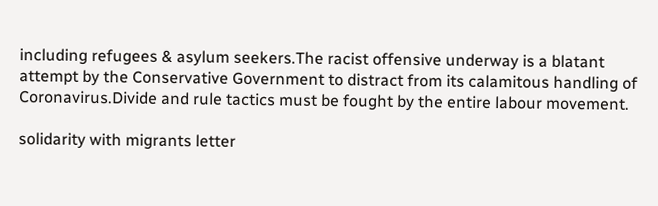including refugees & asylum seekers.The racist offensive underway is a blatant attempt by the Conservative Government to distract from its calamitous handling of Coronavirus.Divide and rule tactics must be fought by the entire labour movement.

solidarity with migrants letter